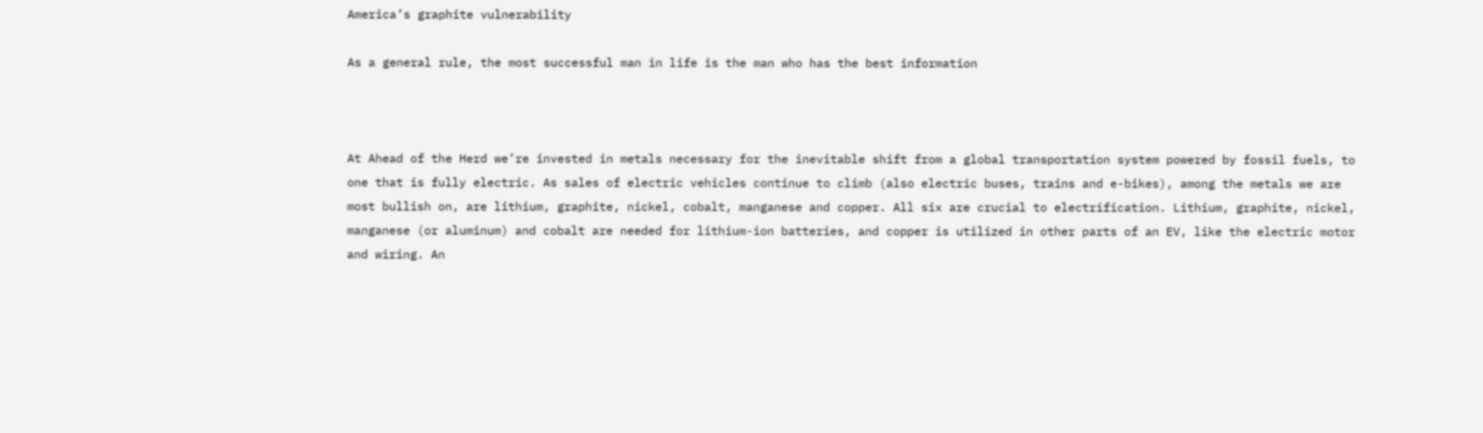America’s graphite vulnerability

As a general rule, the most successful man in life is the man who has the best information



At Ahead of the Herd we’re invested in metals necessary for the inevitable shift from a global transportation system powered by fossil fuels, to one that is fully electric. As sales of electric vehicles continue to climb (also electric buses, trains and e-bikes), among the metals we are most bullish on, are lithium, graphite, nickel, cobalt, manganese and copper. All six are crucial to electrification. Lithium, graphite, nickel, manganese (or aluminum) and cobalt are needed for lithium-ion batteries, and copper is utilized in other parts of an EV, like the electric motor and wiring. An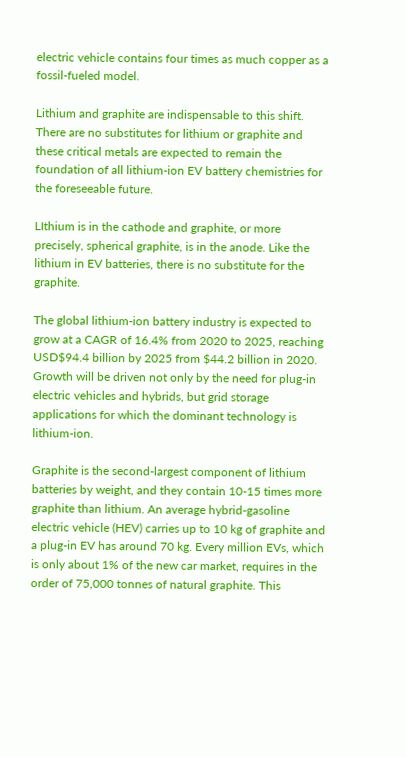electric vehicle contains four times as much copper as a fossil-fueled model.

Lithium and graphite are indispensable to this shift. There are no substitutes for lithium or graphite and these critical metals are expected to remain the foundation of all lithium-ion EV battery chemistries for the foreseeable future.

LIthium is in the cathode and graphite, or more precisely, spherical graphite, is in the anode. Like the lithium in EV batteries, there is no substitute for the graphite.

The global lithium-ion battery industry is expected to grow at a CAGR of 16.4% from 2020 to 2025, reaching USD$94.4 billion by 2025 from $44.2 billion in 2020. Growth will be driven not only by the need for plug-in electric vehicles and hybrids, but grid storage applications for which the dominant technology is lithium-ion.

Graphite is the second-largest component of lithium batteries by weight, and they contain 10-15 times more graphite than lithium. An average hybrid-gasoline electric vehicle (HEV) carries up to 10 kg of graphite and a plug-in EV has around 70 kg. Every million EVs, which is only about 1% of the new car market, requires in the order of 75,000 tonnes of natural graphite. This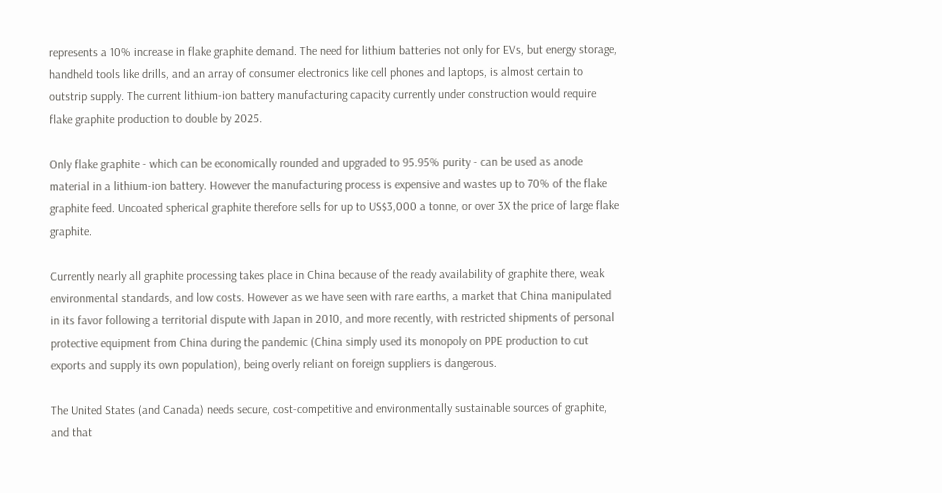represents a 10% increase in flake graphite demand. The need for lithium batteries not only for EVs, but energy storage, handheld tools like drills, and an array of consumer electronics like cell phones and laptops, is almost certain to outstrip supply. The current lithium-ion battery manufacturing capacity currently under construction would require flake graphite production to double by 2025.

Only flake graphite - which can be economically rounded and upgraded to 95.95% purity - can be used as anode material in a lithium-ion battery. However the manufacturing process is expensive and wastes up to 70% of the flake graphite feed. Uncoated spherical graphite therefore sells for up to US$3,000 a tonne, or over 3X the price of large flake graphite.

Currently nearly all graphite processing takes place in China because of the ready availability of graphite there, weak environmental standards, and low costs. However as we have seen with rare earths, a market that China manipulated in its favor following a territorial dispute with Japan in 2010, and more recently, with restricted shipments of personal protective equipment from China during the pandemic (China simply used its monopoly on PPE production to cut exports and supply its own population), being overly reliant on foreign suppliers is dangerous.

The United States (and Canada) needs secure, cost-competitive and environmentally sustainable sources of graphite, and that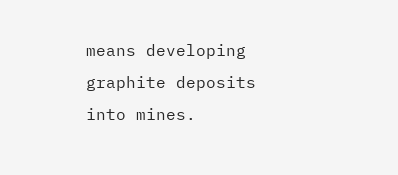means developing graphite deposits into mines.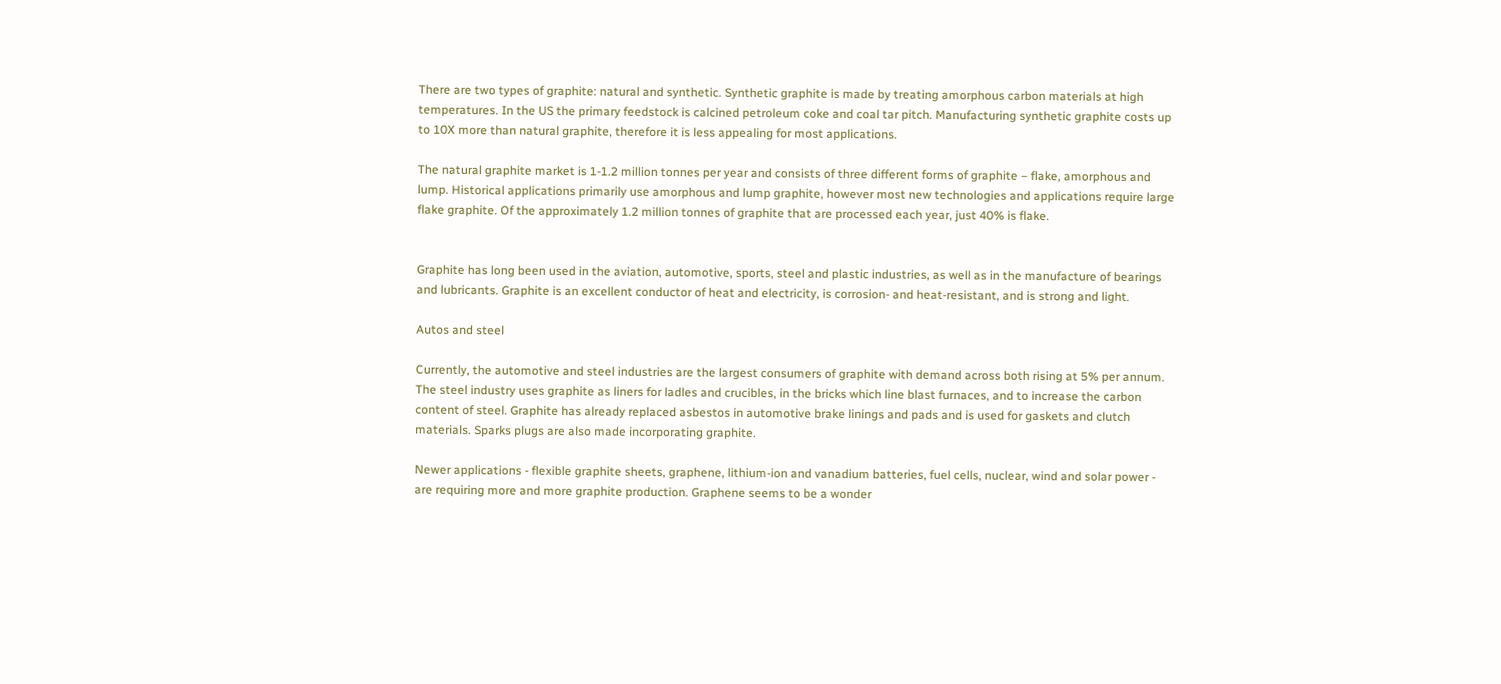There are two types of graphite: natural and synthetic. Synthetic graphite is made by treating amorphous carbon materials at high temperatures. In the US the primary feedstock is calcined petroleum coke and coal tar pitch. Manufacturing synthetic graphite costs up to 10X more than natural graphite, therefore it is less appealing for most applications.

The natural graphite market is 1-1.2 million tonnes per year and consists of three different forms of graphite – flake, amorphous and lump. Historical applications primarily use amorphous and lump graphite, however most new technologies and applications require large flake graphite. Of the approximately 1.2 million tonnes of graphite that are processed each year, just 40% is flake.


Graphite has long been used in the aviation, automotive, sports, steel and plastic industries, as well as in the manufacture of bearings and lubricants. Graphite is an excellent conductor of heat and electricity, is corrosion- and heat-resistant, and is strong and light.

Autos and steel

Currently, the automotive and steel industries are the largest consumers of graphite with demand across both rising at 5% per annum. The steel industry uses graphite as liners for ladles and crucibles, in the bricks which line blast furnaces, and to increase the carbon content of steel. Graphite has already replaced asbestos in automotive brake linings and pads and is used for gaskets and clutch materials. Sparks plugs are also made incorporating graphite.

Newer applications - flexible graphite sheets, graphene, lithium-ion and vanadium batteries, fuel cells, nuclear, wind and solar power - are requiring more and more graphite production. Graphene seems to be a wonder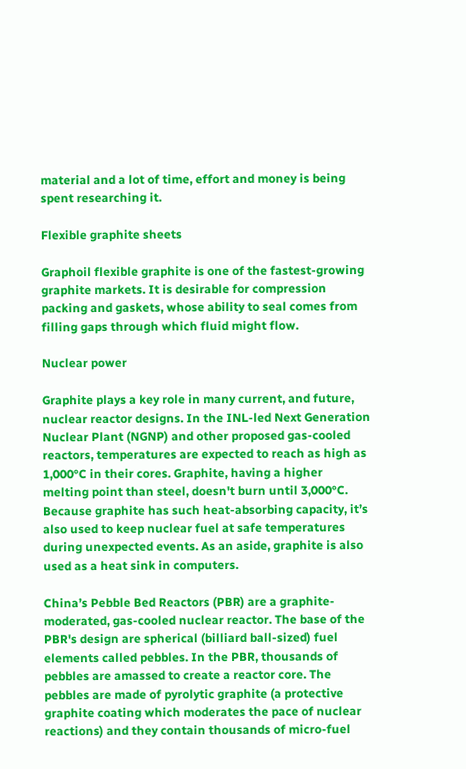material and a lot of time, effort and money is being spent researching it.

Flexible graphite sheets

Graphoil flexible graphite is one of the fastest-growing graphite markets. It is desirable for compression packing and gaskets, whose ability to seal comes from filling gaps through which fluid might flow.

Nuclear power

Graphite plays a key role in many current, and future, nuclear reactor designs. In the INL-led Next Generation Nuclear Plant (NGNP) and other proposed gas-cooled reactors, temperatures are expected to reach as high as 1,000°C in their cores. Graphite, having a higher melting point than steel, doesn't burn until 3,000°C. Because graphite has such heat-absorbing capacity, it’s also used to keep nuclear fuel at safe temperatures during unexpected events. As an aside, graphite is also used as a heat sink in computers.

China’s Pebble Bed Reactors (PBR) are a graphite-moderated, gas-cooled nuclear reactor. The base of the PBR's design are spherical (billiard ball-sized) fuel elements called pebbles. In the PBR, thousands of pebbles are amassed to create a reactor core. The pebbles are made of pyrolytic graphite (a protective graphite coating which moderates the pace of nuclear reactions) and they contain thousands of micro-fuel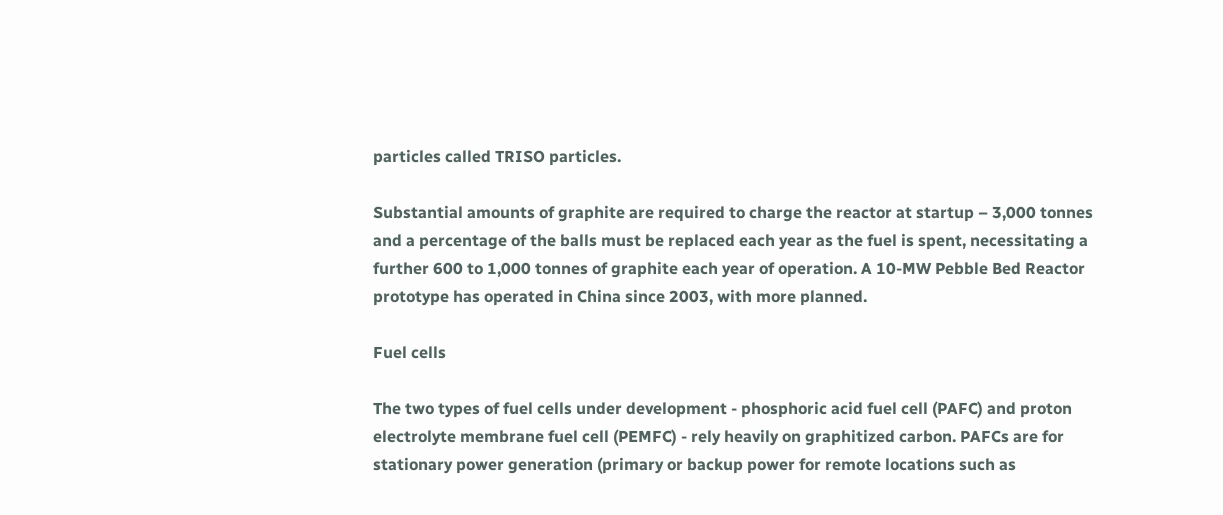particles called TRISO particles.

Substantial amounts of graphite are required to charge the reactor at startup – 3,000 tonnes and a percentage of the balls must be replaced each year as the fuel is spent, necessitating a further 600 to 1,000 tonnes of graphite each year of operation. A 10-MW Pebble Bed Reactor prototype has operated in China since 2003, with more planned.

Fuel cells

The two types of fuel cells under development - phosphoric acid fuel cell (PAFC) and proton electrolyte membrane fuel cell (PEMFC) - rely heavily on graphitized carbon. PAFCs are for stationary power generation (primary or backup power for remote locations such as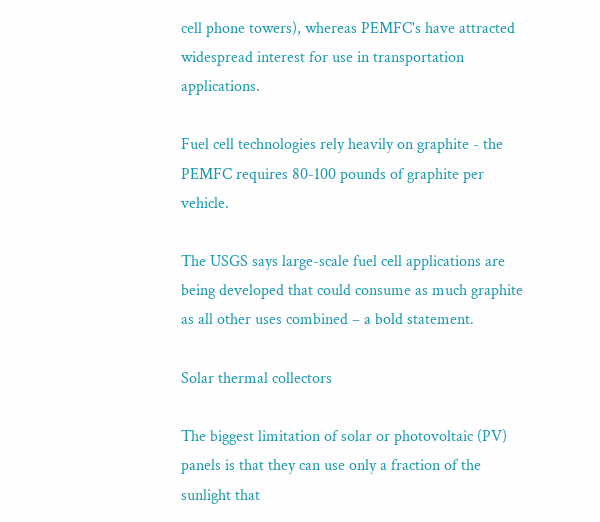cell phone towers), whereas PEMFC's have attracted widespread interest for use in transportation applications.

Fuel cell technologies rely heavily on graphite - the PEMFC requires 80-100 pounds of graphite per vehicle.

The USGS says large-scale fuel cell applications are being developed that could consume as much graphite as all other uses combined – a bold statement.

Solar thermal collectors

The biggest limitation of solar or photovoltaic (PV) panels is that they can use only a fraction of the sunlight that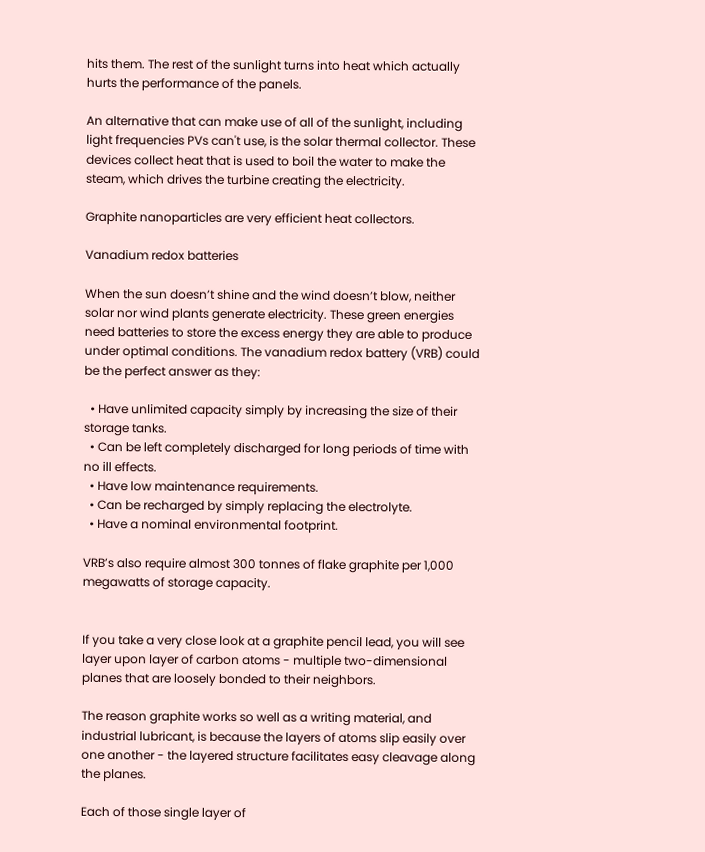hits them. The rest of the sunlight turns into heat which actually hurts the performance of the panels.

An alternative that can make use of all of the sunlight, including light frequencies PVs can't use, is the solar thermal collector. These devices collect heat that is used to boil the water to make the steam, which drives the turbine creating the electricity.

Graphite nanoparticles are very efficient heat collectors.

Vanadium redox batteries

When the sun doesn’t shine and the wind doesn’t blow, neither solar nor wind plants generate electricity. These green energies need batteries to store the excess energy they are able to produce under optimal conditions. The vanadium redox battery (VRB) could be the perfect answer as they:

  • Have unlimited capacity simply by increasing the size of their storage tanks.
  • Can be left completely discharged for long periods of time with no ill effects.
  • Have low maintenance requirements.
  • Can be recharged by simply replacing the electrolyte.
  • Have a nominal environmental footprint.

VRB’s also require almost 300 tonnes of flake graphite per 1,000 megawatts of storage capacity.


If you take a very close look at a graphite pencil lead, you will see layer upon layer of carbon atoms - multiple two-dimensional planes that are loosely bonded to their neighbors.

The reason graphite works so well as a writing material, and industrial lubricant, is because the layers of atoms slip easily over one another - the layered structure facilitates easy cleavage along the planes.

Each of those single layer of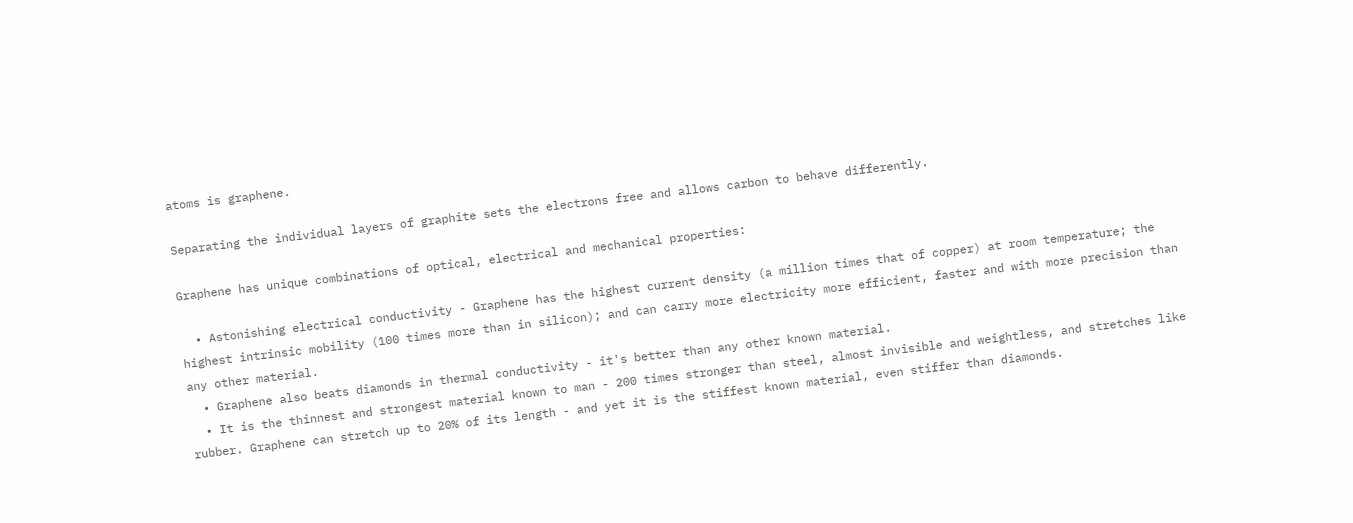atoms is graphene.

Separating the individual layers of graphite sets the electrons free and allows carbon to behave differently.

Graphene has unique combinations of optical, electrical and mechanical properties:

  • Astonishing electrical conductivity - Graphene has the highest current density (a million times that of copper) at room temperature; the highest intrinsic mobility (100 times more than in silicon); and can carry more electricity more efficient, faster and with more precision than any other material.
  • Graphene also beats diamonds in thermal conductivity - it's better than any other known material.
  • It is the thinnest and strongest material known to man - 200 times stronger than steel, almost invisible and weightless, and stretches like rubber. Graphene can stretch up to 20% of its length - and yet it is the stiffest known material, even stiffer than diamonds.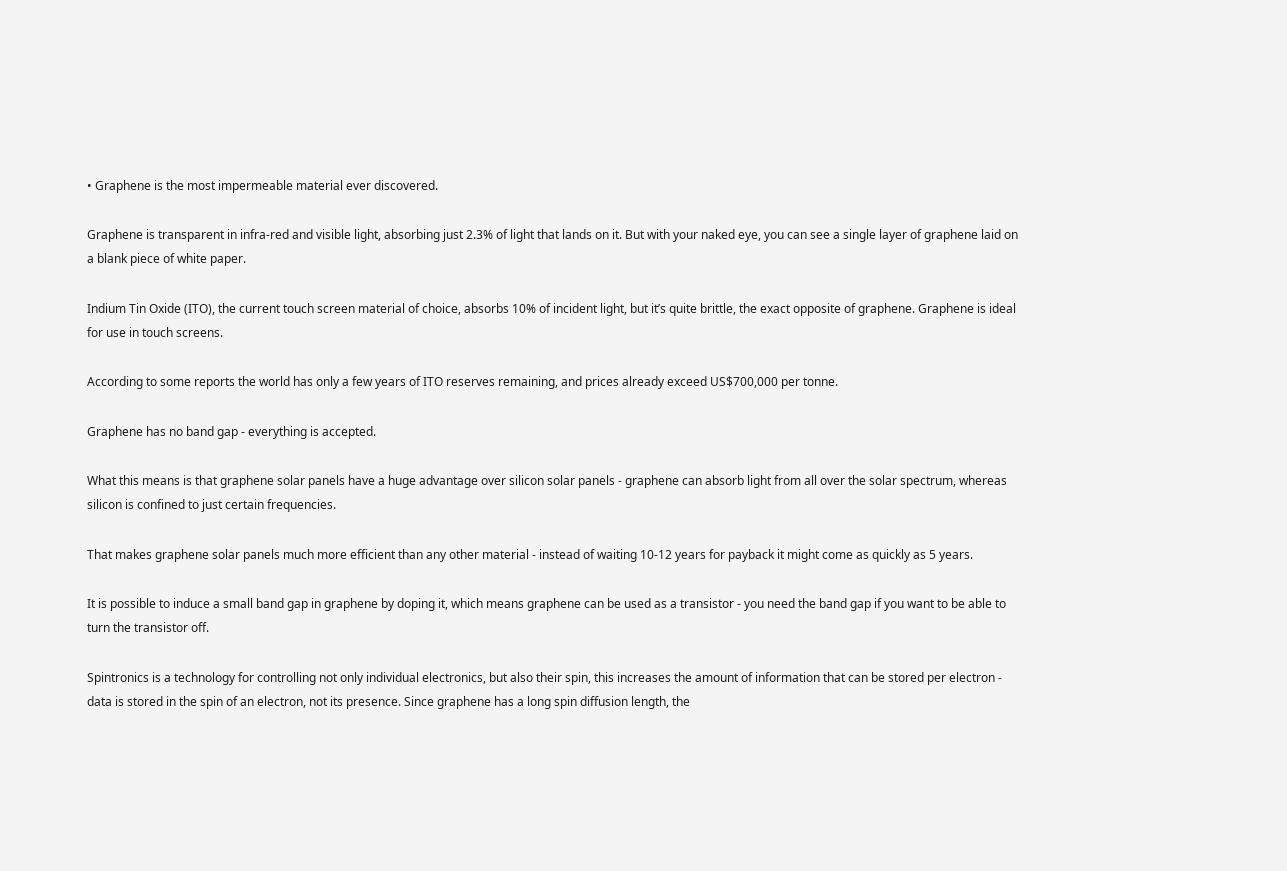• Graphene is the most impermeable material ever discovered.

Graphene is transparent in infra-red and visible light, absorbing just 2.3% of light that lands on it. But with your naked eye, you can see a single layer of graphene laid on a blank piece of white paper.

Indium Tin Oxide (ITO), the current touch screen material of choice, absorbs 10% of incident light, but it’s quite brittle, the exact opposite of graphene. Graphene is ideal for use in touch screens.

According to some reports the world has only a few years of ITO reserves remaining, and prices already exceed US$700,000 per tonne.

Graphene has no band gap - everything is accepted.

What this means is that graphene solar panels have a huge advantage over silicon solar panels - graphene can absorb light from all over the solar spectrum, whereas silicon is confined to just certain frequencies.

That makes graphene solar panels much more efficient than any other material - instead of waiting 10-12 years for payback it might come as quickly as 5 years.

It is possible to induce a small band gap in graphene by doping it, which means graphene can be used as a transistor - you need the band gap if you want to be able to turn the transistor off.

Spintronics is a technology for controlling not only individual electronics, but also their spin, this increases the amount of information that can be stored per electron - data is stored in the spin of an electron, not its presence. Since graphene has a long spin diffusion length, the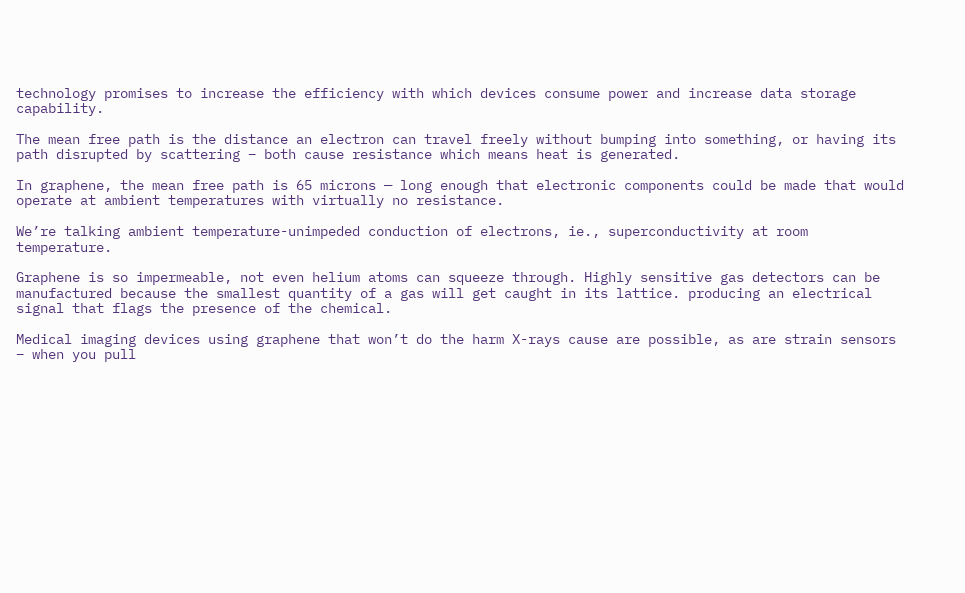technology promises to increase the efficiency with which devices consume power and increase data storage capability.

The mean free path is the distance an electron can travel freely without bumping into something, or having its path disrupted by scattering – both cause resistance which means heat is generated.

In graphene, the mean free path is 65 microns — long enough that electronic components could be made that would operate at ambient temperatures with virtually no resistance.

We’re talking ambient temperature-unimpeded conduction of electrons, ie., superconductivity at room temperature.

Graphene is so impermeable, not even helium atoms can squeeze through. Highly sensitive gas detectors can be manufactured because the smallest quantity of a gas will get caught in its lattice. producing an electrical signal that flags the presence of the chemical.

Medical imaging devices using graphene that won’t do the harm X-rays cause are possible, as are strain sensors – when you pull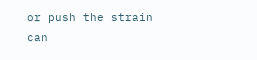or push the strain can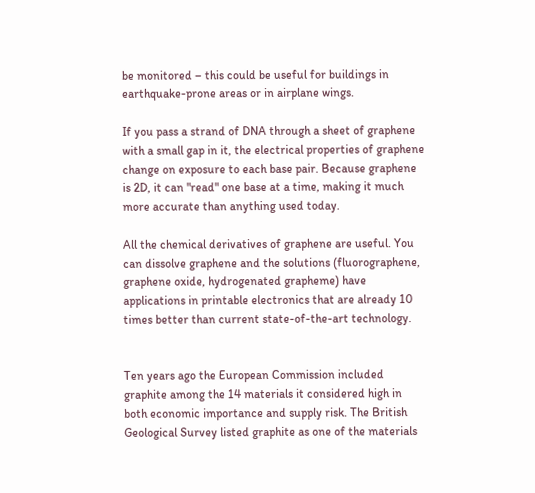be monitored – this could be useful for buildings in earthquake-prone areas or in airplane wings.

If you pass a strand of DNA through a sheet of graphene with a small gap in it, the electrical properties of graphene change on exposure to each base pair. Because graphene is 2D, it can "read" one base at a time, making it much more accurate than anything used today.

All the chemical derivatives of graphene are useful. You can dissolve graphene and the solutions (fluorographene, graphene oxide, hydrogenated grapheme) have applications in printable electronics that are already 10 times better than current state-of-the-art technology.


Ten years ago the European Commission included graphite among the 14 materials it considered high in both economic importance and supply risk. The British Geological Survey listed graphite as one of the materials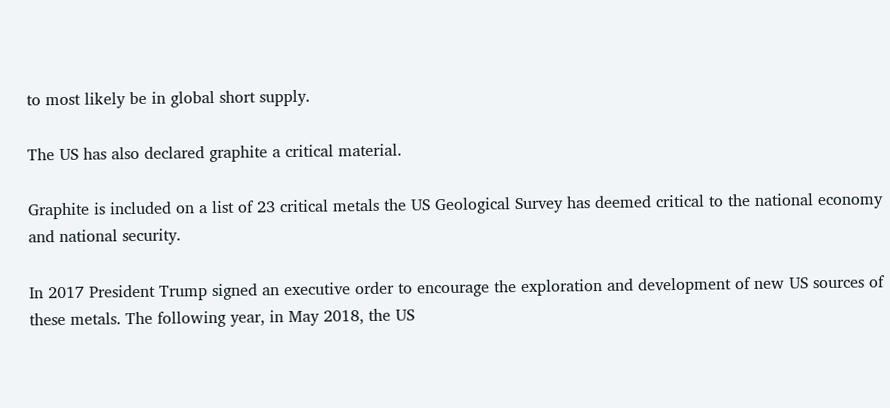to most likely be in global short supply.

The US has also declared graphite a critical material.

Graphite is included on a list of 23 critical metals the US Geological Survey has deemed critical to the national economy and national security.

In 2017 President Trump signed an executive order to encourage the exploration and development of new US sources of these metals. The following year, in May 2018, the US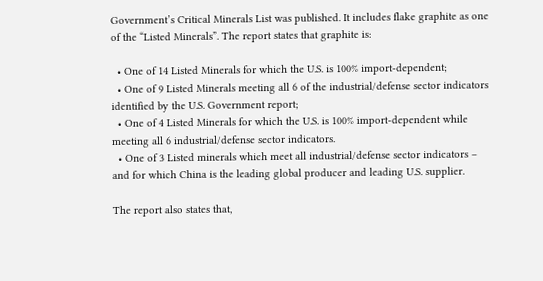Government’s Critical Minerals List was published. It includes flake graphite as one of the “Listed Minerals”. The report states that graphite is:

  • One of 14 Listed Minerals for which the U.S. is 100% import-dependent;
  • One of 9 Listed Minerals meeting all 6 of the industrial/defense sector indicators identified by the U.S. Government report;
  • One of 4 Listed Minerals for which the U.S. is 100% import-dependent while meeting all 6 industrial/defense sector indicators.
  • One of 3 Listed minerals which meet all industrial/defense sector indicators – and for which China is the leading global producer and leading U.S. supplier.

The report also states that,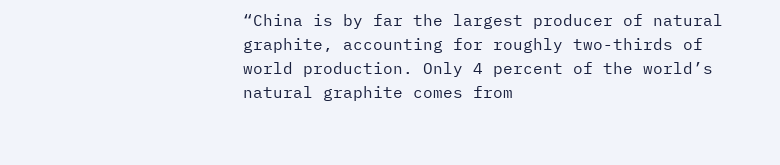“China is by far the largest producer of natural graphite, accounting for roughly two-thirds of world production. Only 4 percent of the world’s natural graphite comes from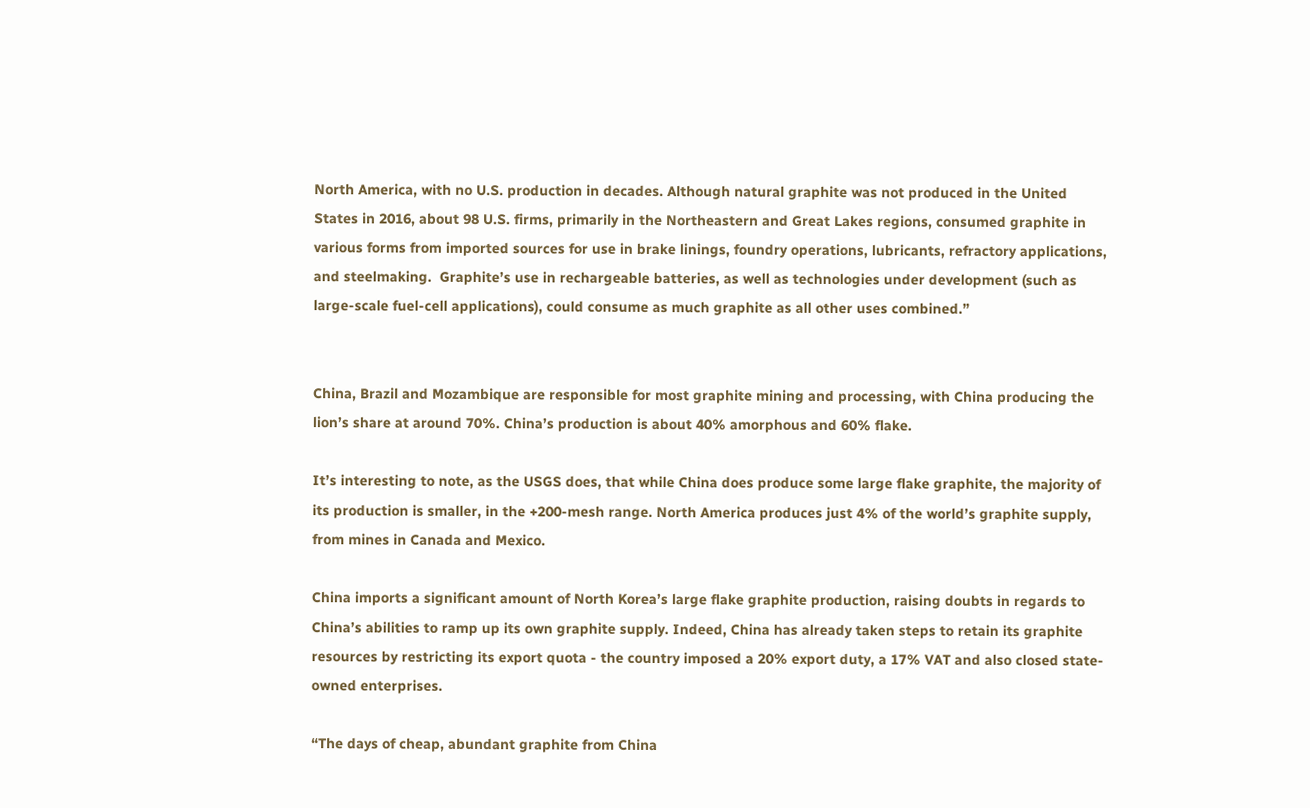North America, with no U.S. production in decades. Although natural graphite was not produced in the United States in 2016, about 98 U.S. firms, primarily in the Northeastern and Great Lakes regions, consumed graphite in various forms from imported sources for use in brake linings, foundry operations, lubricants, refractory applications, and steelmaking.  Graphite’s use in rechargeable batteries, as well as technologies under development (such as large-scale fuel-cell applications), could consume as much graphite as all other uses combined.”


China, Brazil and Mozambique are responsible for most graphite mining and processing, with China producing the lion’s share at around 70%. China’s production is about 40% amorphous and 60% flake.

It’s interesting to note, as the USGS does, that while China does produce some large flake graphite, the majority of its production is smaller, in the +200-mesh range. North America produces just 4% of the world’s graphite supply, from mines in Canada and Mexico.

China imports a significant amount of North Korea’s large flake graphite production, raising doubts in regards to China’s abilities to ramp up its own graphite supply. Indeed, China has already taken steps to retain its graphite resources by restricting its export quota - the country imposed a 20% export duty, a 17% VAT and also closed state-owned enterprises.

“The days of cheap, abundant graphite from China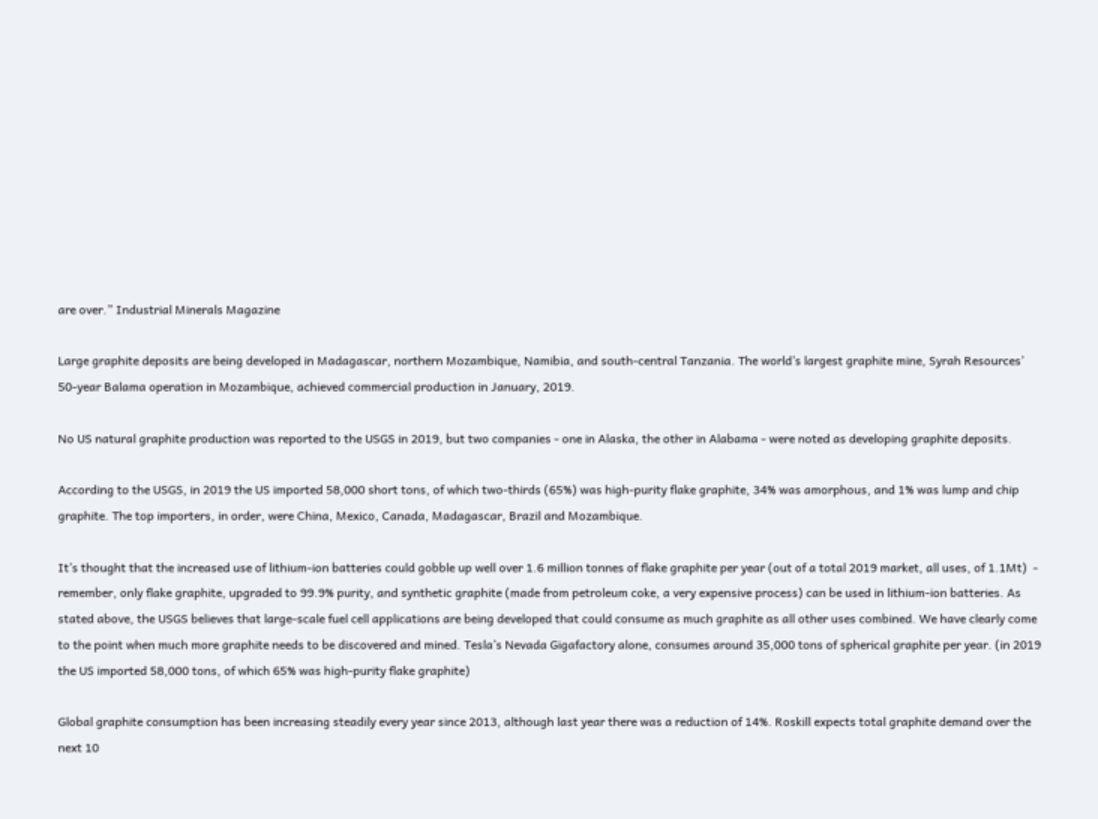are over.” Industrial Minerals Magazine

Large graphite deposits are being developed in Madagascar, northern Mozambique, Namibia, and south-central Tanzania. The world’s largest graphite mine, Syrah Resources’ 50-year Balama operation in Mozambique, achieved commercial production in January, 2019.

No US natural graphite production was reported to the USGS in 2019, but two companies - one in Alaska, the other in Alabama - were noted as developing graphite deposits.

According to the USGS, in 2019 the US imported 58,000 short tons, of which two-thirds (65%) was high-purity flake graphite, 34% was amorphous, and 1% was lump and chip graphite. The top importers, in order, were China, Mexico, Canada, Madagascar, Brazil and Mozambique.

It’s thought that the increased use of lithium-ion batteries could gobble up well over 1.6 million tonnes of flake graphite per year (out of a total 2019 market, all uses, of 1.1Mt)  - remember, only flake graphite, upgraded to 99.9% purity, and synthetic graphite (made from petroleum coke, a very expensive process) can be used in lithium-ion batteries. As stated above, the USGS believes that large-scale fuel cell applications are being developed that could consume as much graphite as all other uses combined. We have clearly come to the point when much more graphite needs to be discovered and mined. Tesla’s Nevada Gigafactory alone, consumes around 35,000 tons of spherical graphite per year. (in 2019 the US imported 58,000 tons, of which 65% was high-purity flake graphite)

Global graphite consumption has been increasing steadily every year since 2013, although last year there was a reduction of 14%. Roskill expects total graphite demand over the next 10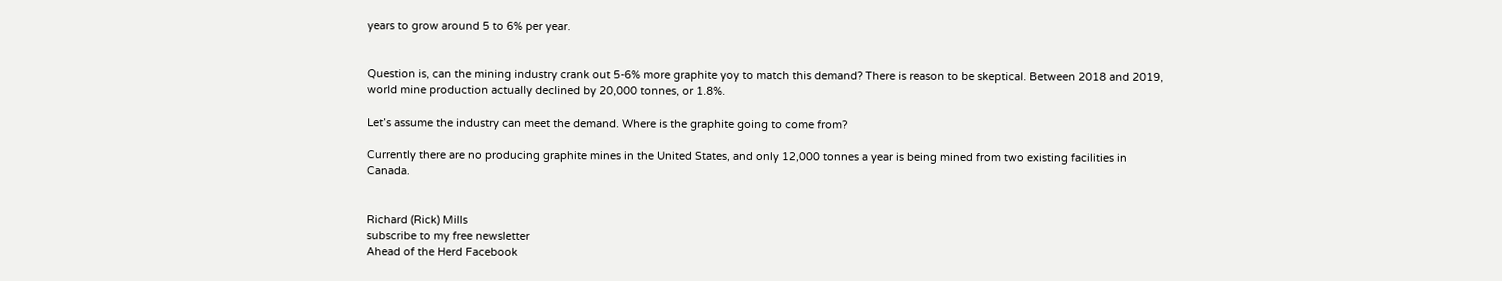years to grow around 5 to 6% per year.


Question is, can the mining industry crank out 5-6% more graphite yoy to match this demand? There is reason to be skeptical. Between 2018 and 2019, world mine production actually declined by 20,000 tonnes, or 1.8%.

Let’s assume the industry can meet the demand. Where is the graphite going to come from?

Currently there are no producing graphite mines in the United States, and only 12,000 tonnes a year is being mined from two existing facilities in Canada.


Richard (Rick) Mills
subscribe to my free newsletter
Ahead of the Herd Facebook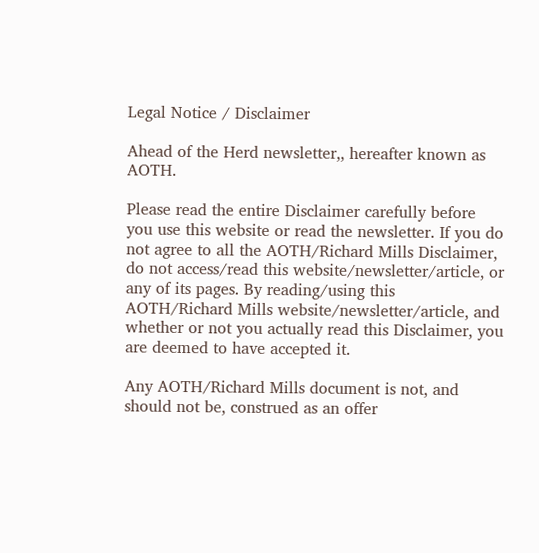Legal Notice / Disclaimer

Ahead of the Herd newsletter,, hereafter known as AOTH.

Please read the entire Disclaimer carefully before you use this website or read the newsletter. If you do not agree to all the AOTH/Richard Mills Disclaimer, do not access/read this website/newsletter/article, or any of its pages. By reading/using this AOTH/Richard Mills website/newsletter/article, and whether or not you actually read this Disclaimer, you are deemed to have accepted it.

Any AOTH/Richard Mills document is not, and should not be, construed as an offer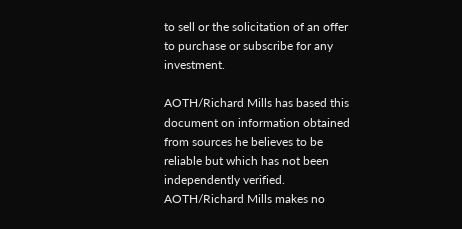to sell or the solicitation of an offer to purchase or subscribe for any investment.

AOTH/Richard Mills has based this document on information obtained from sources he believes to be reliable but which has not been independently verified. AOTH/Richard Mills makes no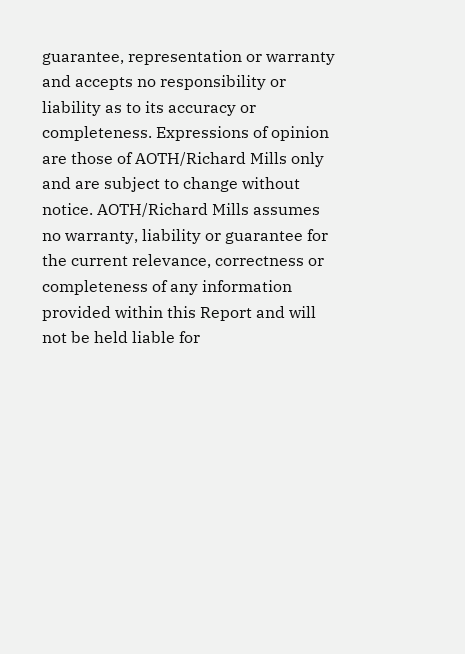guarantee, representation or warranty and accepts no responsibility or liability as to its accuracy or completeness. Expressions of opinion are those of AOTH/Richard Mills only and are subject to change without notice. AOTH/Richard Mills assumes no warranty, liability or guarantee for the current relevance, correctness or completeness of any information provided within this Report and will not be held liable for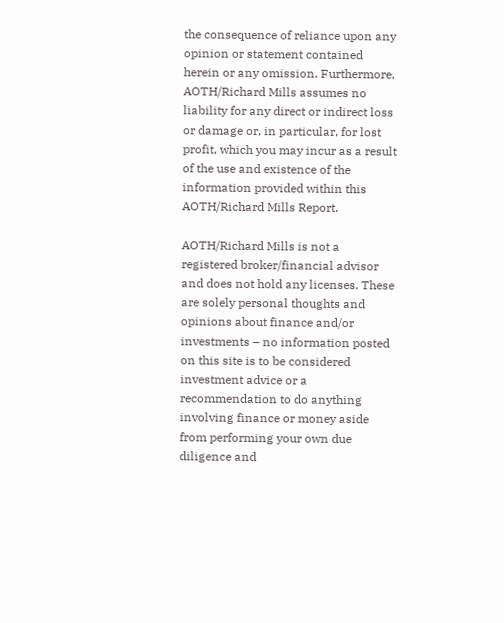the consequence of reliance upon any opinion or statement contained herein or any omission. Furthermore, AOTH/Richard Mills assumes no liability for any direct or indirect loss or damage or, in particular, for lost profit, which you may incur as a result of the use and existence of the information provided within this AOTH/Richard Mills Report.

AOTH/Richard Mills is not a registered broker/financial advisor and does not hold any licenses. These are solely personal thoughts and opinions about finance and/or investments – no information posted on this site is to be considered investment advice or a recommendation to do anything involving finance or money aside from performing your own due diligence and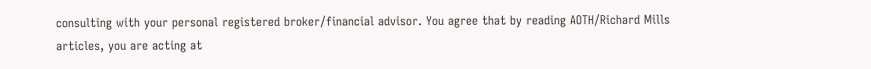consulting with your personal registered broker/financial advisor. You agree that by reading AOTH/Richard Mills articles, you are acting at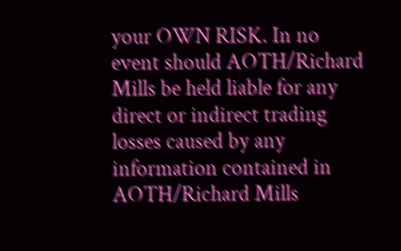your OWN RISK. In no event should AOTH/Richard Mills be held liable for any direct or indirect trading losses caused by any information contained in AOTH/Richard Mills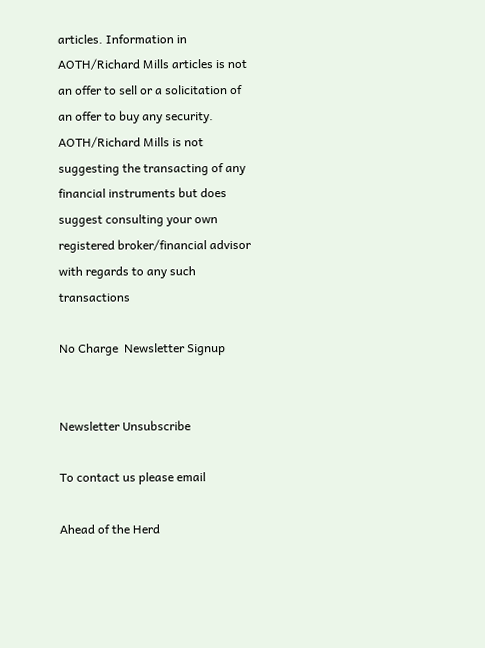articles. Information in AOTH/Richard Mills articles is not an offer to sell or a solicitation of an offer to buy any security. AOTH/Richard Mills is not suggesting the transacting of any financial instruments but does suggest consulting your own registered broker/financial advisor with regards to any such transactions

No Charge  Newsletter Signup


Newsletter Unsubscribe

To contact us please email

Ahead of the Herd